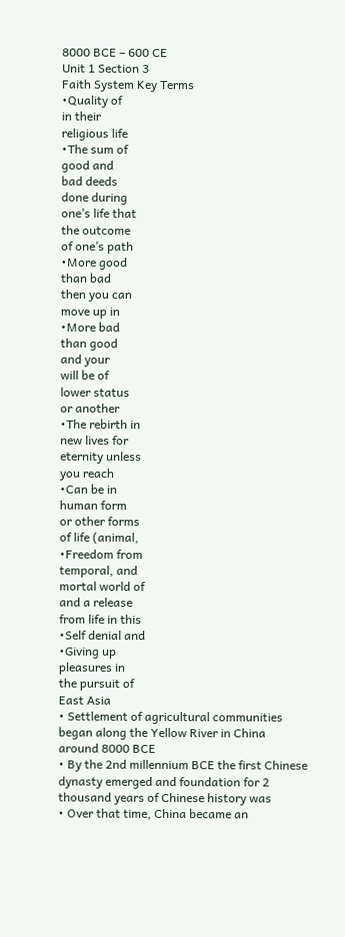8000 BCE – 600 CE
Unit 1 Section 3
Faith System Key Terms
•Quality of
in their
religious life
•The sum of
good and
bad deeds
done during
one’s life that
the outcome
of one’s path
•More good
than bad
then you can
move up in
•More bad
than good
and your
will be of
lower status
or another
•The rebirth in
new lives for
eternity unless
you reach
•Can be in
human form
or other forms
of life (animal,
•Freedom from
temporal, and
mortal world of
and a release
from life in this
•Self denial and
•Giving up
pleasures in
the pursuit of
East Asia
• Settlement of agricultural communities
began along the Yellow River in China
around 8000 BCE
• By the 2nd millennium BCE the first Chinese
dynasty emerged and foundation for 2
thousand years of Chinese history was
• Over that time, China became an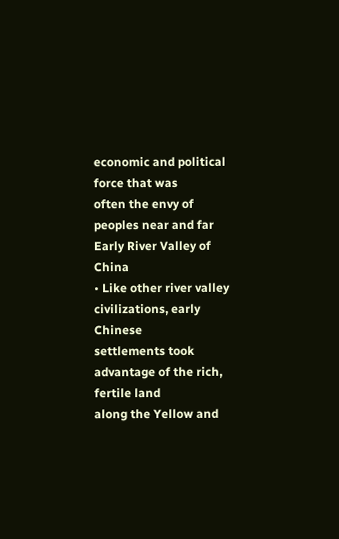economic and political force that was
often the envy of peoples near and far
Early River Valley of China
• Like other river valley civilizations, early Chinese
settlements took advantage of the rich, fertile land
along the Yellow and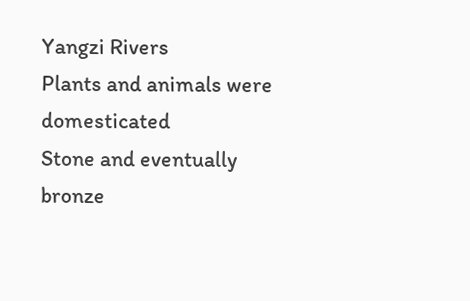Yangzi Rivers
Plants and animals were domesticated
Stone and eventually bronze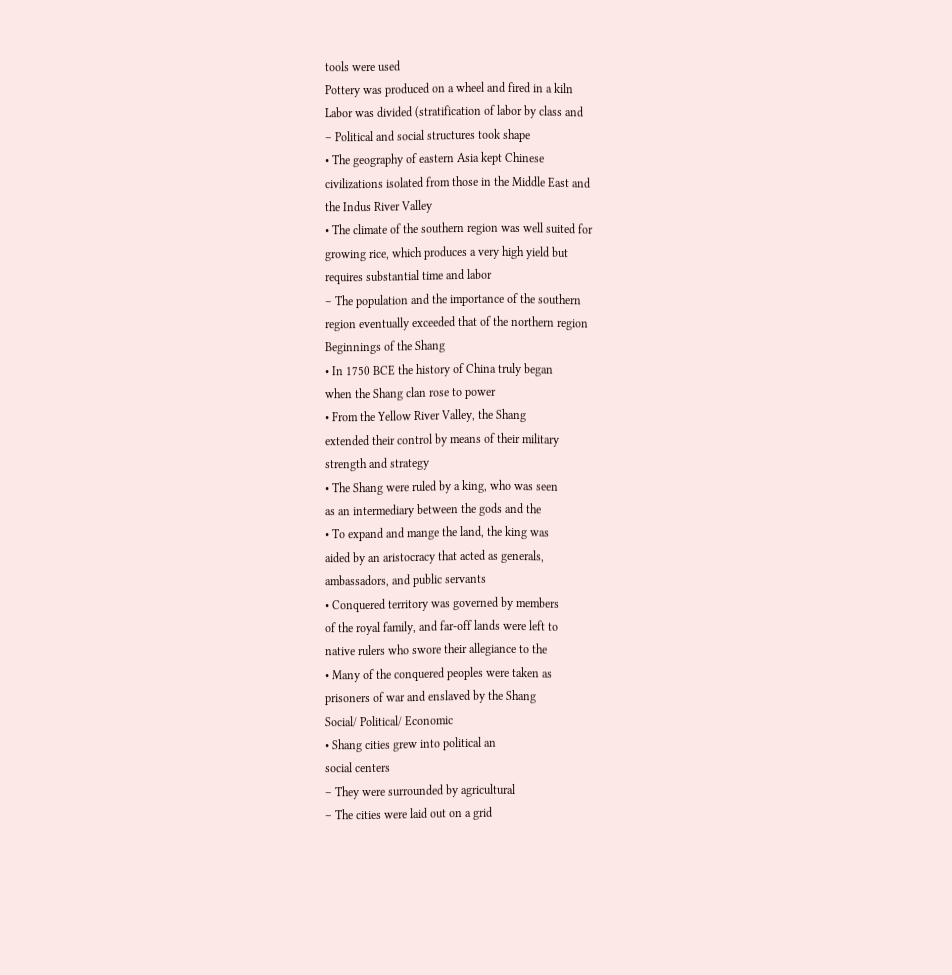tools were used
Pottery was produced on a wheel and fired in a kiln
Labor was divided (stratification of labor by class and
– Political and social structures took shape
• The geography of eastern Asia kept Chinese
civilizations isolated from those in the Middle East and
the Indus River Valley
• The climate of the southern region was well suited for
growing rice, which produces a very high yield but
requires substantial time and labor
– The population and the importance of the southern
region eventually exceeded that of the northern region
Beginnings of the Shang
• In 1750 BCE the history of China truly began
when the Shang clan rose to power
• From the Yellow River Valley, the Shang
extended their control by means of their military
strength and strategy
• The Shang were ruled by a king, who was seen
as an intermediary between the gods and the
• To expand and mange the land, the king was
aided by an aristocracy that acted as generals,
ambassadors, and public servants
• Conquered territory was governed by members
of the royal family, and far-off lands were left to
native rulers who swore their allegiance to the
• Many of the conquered peoples were taken as
prisoners of war and enslaved by the Shang
Social/ Political/ Economic
• Shang cities grew into political an
social centers
– They were surrounded by agricultural
– The cities were laid out on a grid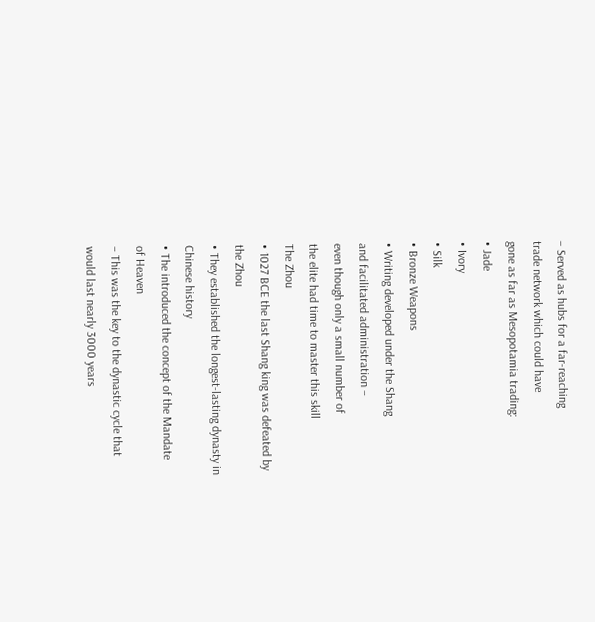– Served as hubs for a far-reaching
trade network which could have
gone as far as Mesopotamia trading:
• Jade
• Ivory
• Silk
• Bronze Weapons
• Writing developed under the Shang
and facilitated administration –
even though only a small number of
the elite had time to master this skill
The Zhou
• 1027 BCE the last Shang king was defeated by
the Zhou
• They established the longest-lasting dynasty in
Chinese history
• The introduced the concept of the Mandate
of Heaven
– This was the key to the dynastic cycle that
would last nearly 3000 years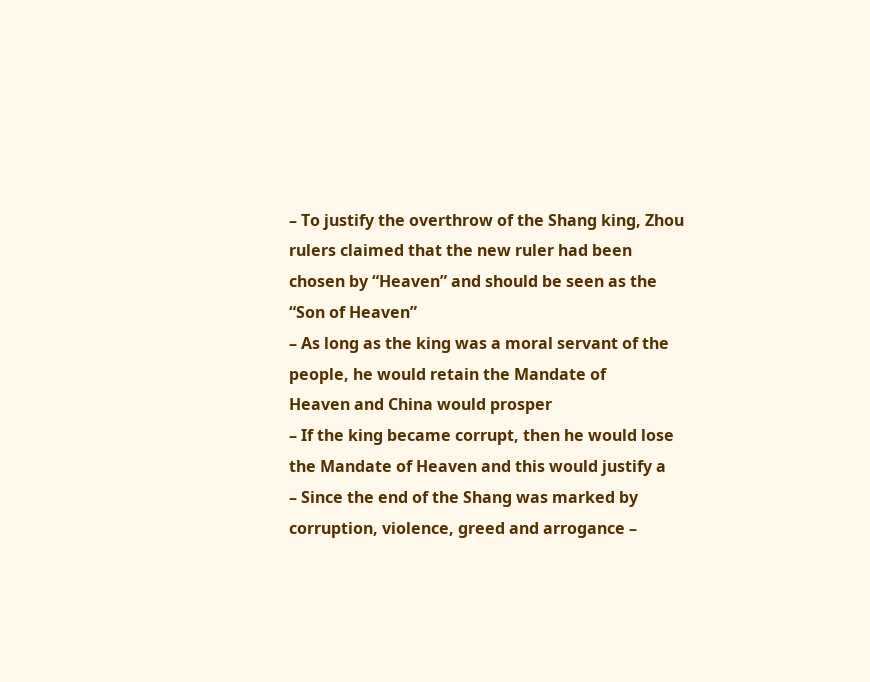– To justify the overthrow of the Shang king, Zhou
rulers claimed that the new ruler had been
chosen by “Heaven” and should be seen as the
“Son of Heaven”
– As long as the king was a moral servant of the
people, he would retain the Mandate of
Heaven and China would prosper
– If the king became corrupt, then he would lose
the Mandate of Heaven and this would justify a
– Since the end of the Shang was marked by
corruption, violence, greed and arrogance –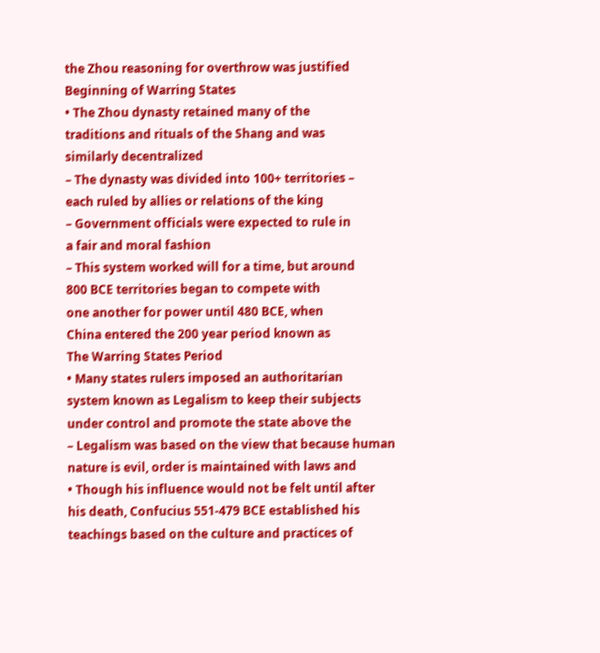the Zhou reasoning for overthrow was justified
Beginning of Warring States
• The Zhou dynasty retained many of the
traditions and rituals of the Shang and was
similarly decentralized
– The dynasty was divided into 100+ territories –
each ruled by allies or relations of the king
– Government officials were expected to rule in
a fair and moral fashion
– This system worked will for a time, but around
800 BCE territories began to compete with
one another for power until 480 BCE, when
China entered the 200 year period known as
The Warring States Period
• Many states rulers imposed an authoritarian
system known as Legalism to keep their subjects
under control and promote the state above the
– Legalism was based on the view that because human
nature is evil, order is maintained with laws and
• Though his influence would not be felt until after
his death, Confucius 551-479 BCE established his
teachings based on the culture and practices of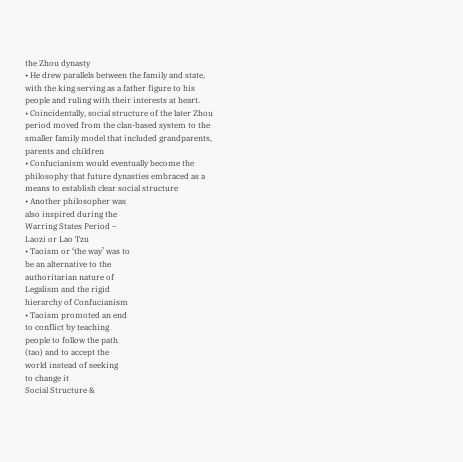the Zhou dynasty
• He drew parallels between the family and state,
with the king serving as a father figure to his
people and ruling with their interests at heart.
• Coincidentally, social structure of the later Zhou
period moved from the clan-based system to the
smaller family model that included grandparents,
parents and children
• Confucianism would eventually become the
philosophy that future dynasties embraced as a
means to establish clear social structure
• Another philosopher was
also inspired during the
Warring States Period –
Laozi or Lao Tzu
• Taoism or ‘the way’ was to
be an alternative to the
authoritarian nature of
Legalism and the rigid
hierarchy of Confucianism
• Taoism promoted an end
to conflict by teaching
people to follow the path
(tao) and to accept the
world instead of seeking
to change it
Social Structure &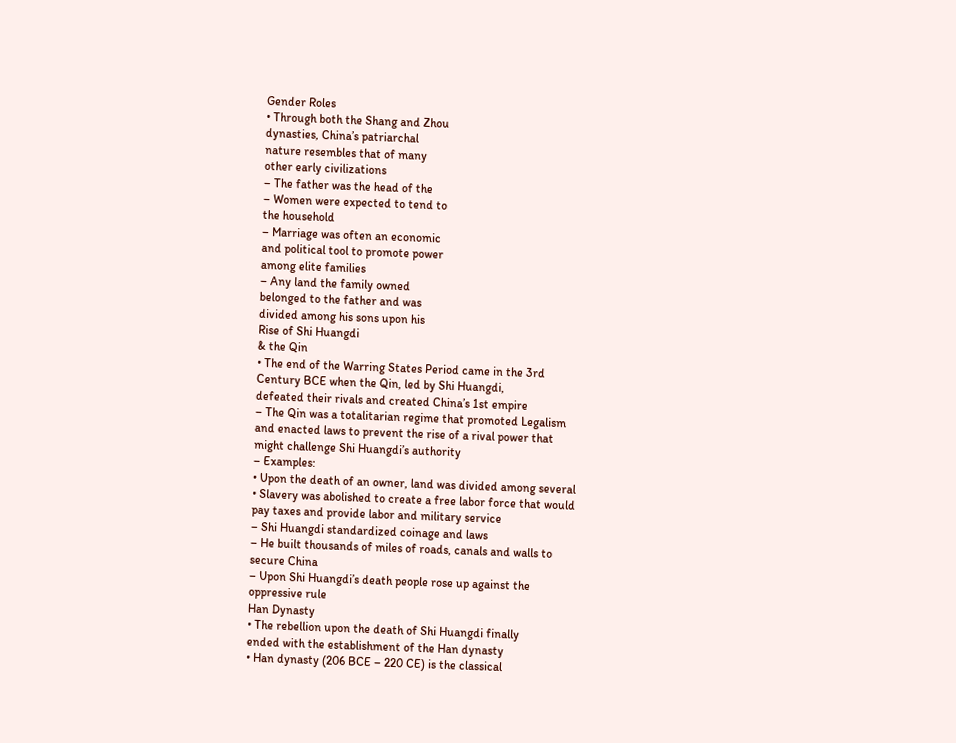Gender Roles
• Through both the Shang and Zhou
dynasties, China’s patriarchal
nature resembles that of many
other early civilizations
– The father was the head of the
– Women were expected to tend to
the household
– Marriage was often an economic
and political tool to promote power
among elite families
– Any land the family owned
belonged to the father and was
divided among his sons upon his
Rise of Shi Huangdi
& the Qin
• The end of the Warring States Period came in the 3rd
Century BCE when the Qin, led by Shi Huangdi,
defeated their rivals and created China’s 1st empire
– The Qin was a totalitarian regime that promoted Legalism
and enacted laws to prevent the rise of a rival power that
might challenge Shi Huangdi’s authority
– Examples:
• Upon the death of an owner, land was divided among several
• Slavery was abolished to create a free labor force that would
pay taxes and provide labor and military service
– Shi Huangdi standardized coinage and laws
– He built thousands of miles of roads, canals and walls to
secure China
– Upon Shi Huangdi’s death people rose up against the
oppressive rule
Han Dynasty
• The rebellion upon the death of Shi Huangdi finally
ended with the establishment of the Han dynasty
• Han dynasty (206 BCE – 220 CE) is the classical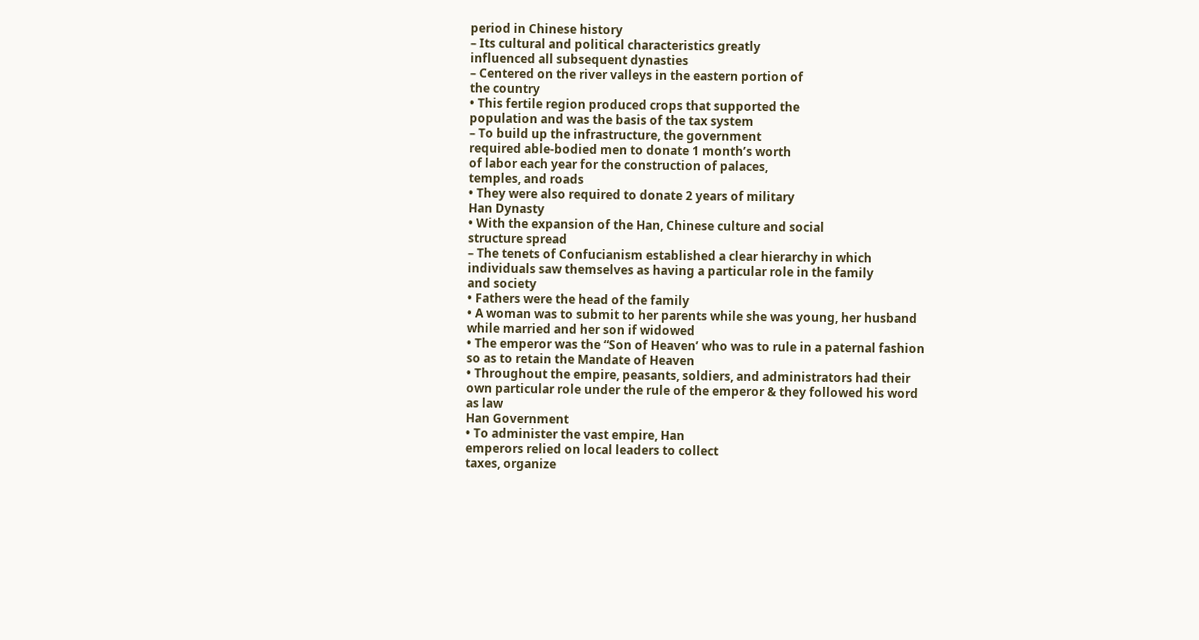period in Chinese history
– Its cultural and political characteristics greatly
influenced all subsequent dynasties
– Centered on the river valleys in the eastern portion of
the country
• This fertile region produced crops that supported the
population and was the basis of the tax system
– To build up the infrastructure, the government
required able-bodied men to donate 1 month’s worth
of labor each year for the construction of palaces,
temples, and roads
• They were also required to donate 2 years of military
Han Dynasty
• With the expansion of the Han, Chinese culture and social
structure spread
– The tenets of Confucianism established a clear hierarchy in which
individuals saw themselves as having a particular role in the family
and society
• Fathers were the head of the family
• A woman was to submit to her parents while she was young, her husband
while married and her son if widowed
• The emperor was the “Son of Heaven’ who was to rule in a paternal fashion
so as to retain the Mandate of Heaven
• Throughout the empire, peasants, soldiers, and administrators had their
own particular role under the rule of the emperor & they followed his word
as law
Han Government
• To administer the vast empire, Han
emperors relied on local leaders to collect
taxes, organize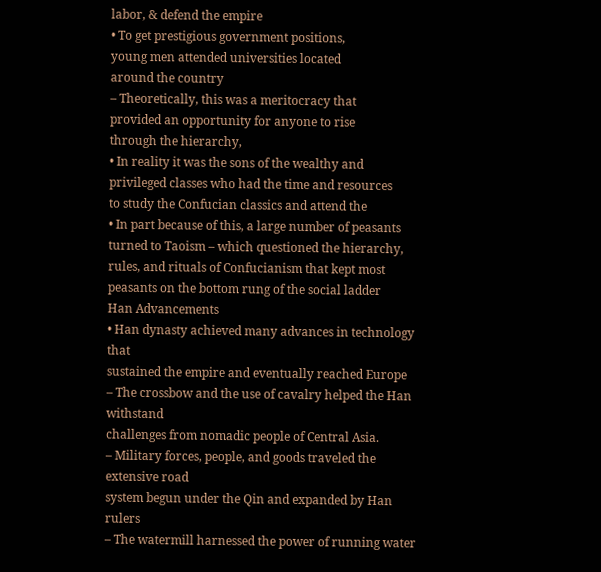labor, & defend the empire
• To get prestigious government positions,
young men attended universities located
around the country
– Theoretically, this was a meritocracy that
provided an opportunity for anyone to rise
through the hierarchy,
• In reality it was the sons of the wealthy and
privileged classes who had the time and resources
to study the Confucian classics and attend the
• In part because of this, a large number of peasants
turned to Taoism – which questioned the hierarchy,
rules, and rituals of Confucianism that kept most
peasants on the bottom rung of the social ladder
Han Advancements
• Han dynasty achieved many advances in technology that
sustained the empire and eventually reached Europe
– The crossbow and the use of cavalry helped the Han withstand
challenges from nomadic people of Central Asia.
– Military forces, people, and goods traveled the extensive road
system begun under the Qin and expanded by Han rulers
– The watermill harnessed the power of running water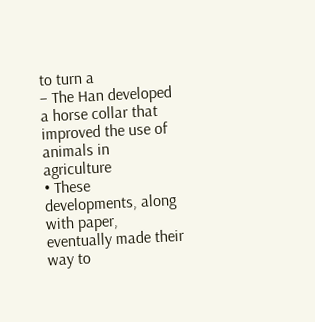to turn a
– The Han developed a horse collar that improved the use of
animals in agriculture
• These developments, along with paper, eventually made their
way to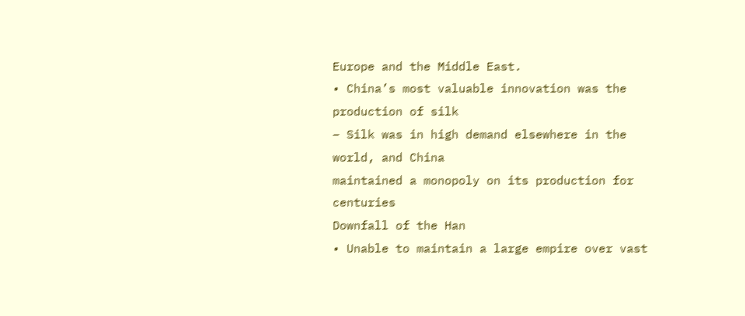Europe and the Middle East.
• China’s most valuable innovation was the production of silk
– Silk was in high demand elsewhere in the world, and China
maintained a monopoly on its production for centuries
Downfall of the Han
• Unable to maintain a large empire over vast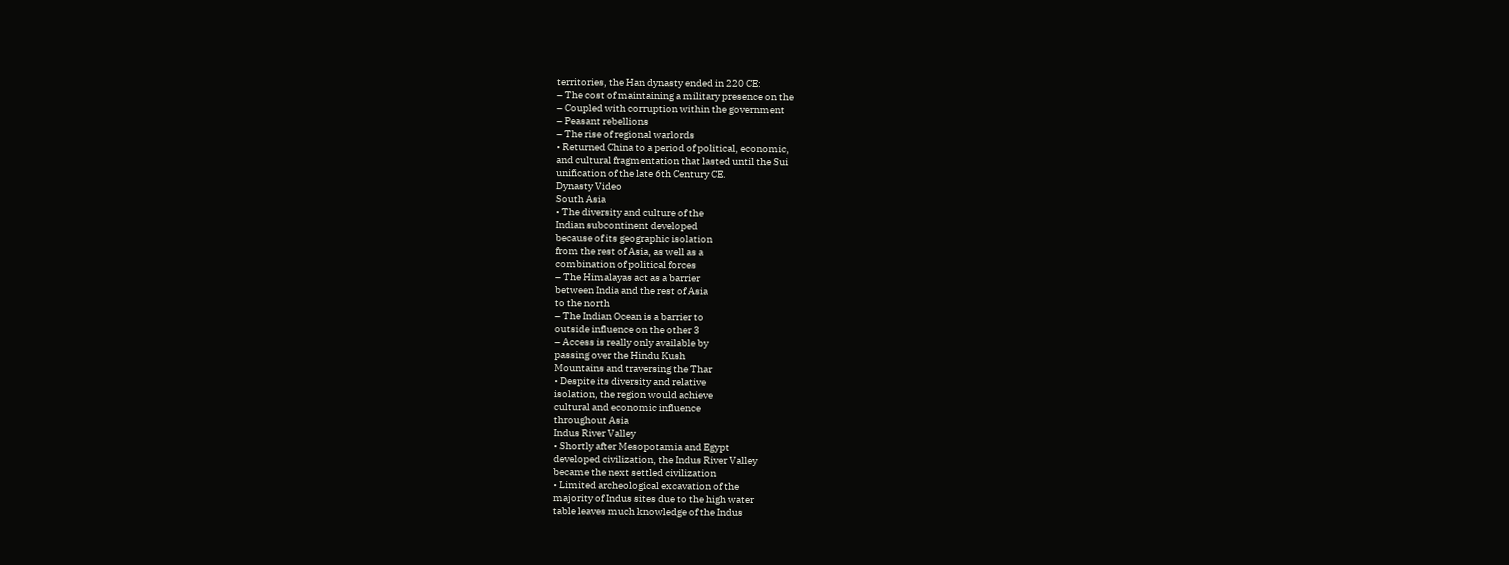territories, the Han dynasty ended in 220 CE:
– The cost of maintaining a military presence on the
– Coupled with corruption within the government
– Peasant rebellions
– The rise of regional warlords
• Returned China to a period of political, economic,
and cultural fragmentation that lasted until the Sui
unification of the late 6th Century CE.
Dynasty Video
South Asia
• The diversity and culture of the
Indian subcontinent developed
because of its geographic isolation
from the rest of Asia, as well as a
combination of political forces
– The Himalayas act as a barrier
between India and the rest of Asia
to the north
– The Indian Ocean is a barrier to
outside influence on the other 3
– Access is really only available by
passing over the Hindu Kush
Mountains and traversing the Thar
• Despite its diversity and relative
isolation, the region would achieve
cultural and economic influence
throughout Asia
Indus River Valley
• Shortly after Mesopotamia and Egypt
developed civilization, the Indus River Valley
became the next settled civilization
• Limited archeological excavation of the
majority of Indus sites due to the high water
table leaves much knowledge of the Indus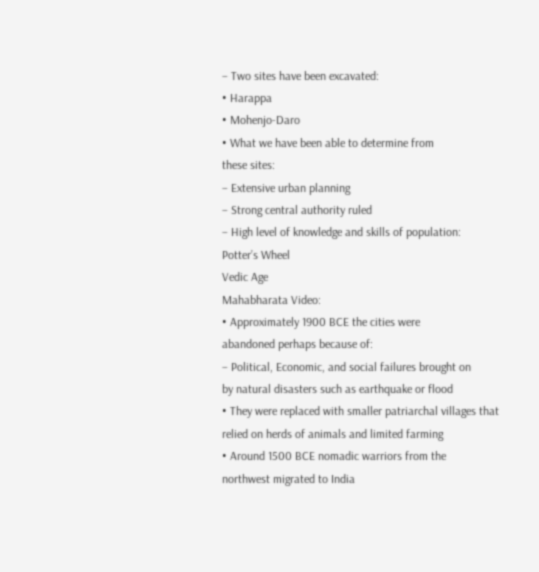– Two sites have been excavated:
• Harappa
• Mohenjo-Daro
• What we have been able to determine from
these sites:
– Extensive urban planning
– Strong central authority ruled
– High level of knowledge and skills of population:
Potter’s Wheel
Vedic Age
Mahabharata Video:
• Approximately 1900 BCE the cities were
abandoned perhaps because of:
– Political, Economic, and social failures brought on
by natural disasters such as earthquake or flood
• They were replaced with smaller patriarchal villages that
relied on herds of animals and limited farming
• Around 1500 BCE nomadic warriors from the
northwest migrated to India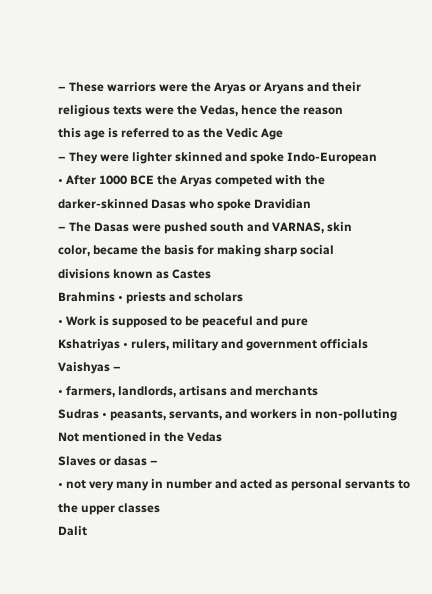– These warriors were the Aryas or Aryans and their
religious texts were the Vedas, hence the reason
this age is referred to as the Vedic Age
– They were lighter skinned and spoke Indo-European
• After 1000 BCE the Aryas competed with the
darker-skinned Dasas who spoke Dravidian
– The Dasas were pushed south and VARNAS, skin
color, became the basis for making sharp social
divisions known as Castes
Brahmins • priests and scholars
• Work is supposed to be peaceful and pure
Kshatriyas • rulers, military and government officials
Vaishyas –
• farmers, landlords, artisans and merchants
Sudras • peasants, servants, and workers in non-polluting
Not mentioned in the Vedas
Slaves or dasas –
• not very many in number and acted as personal servants to
the upper classes
Dalit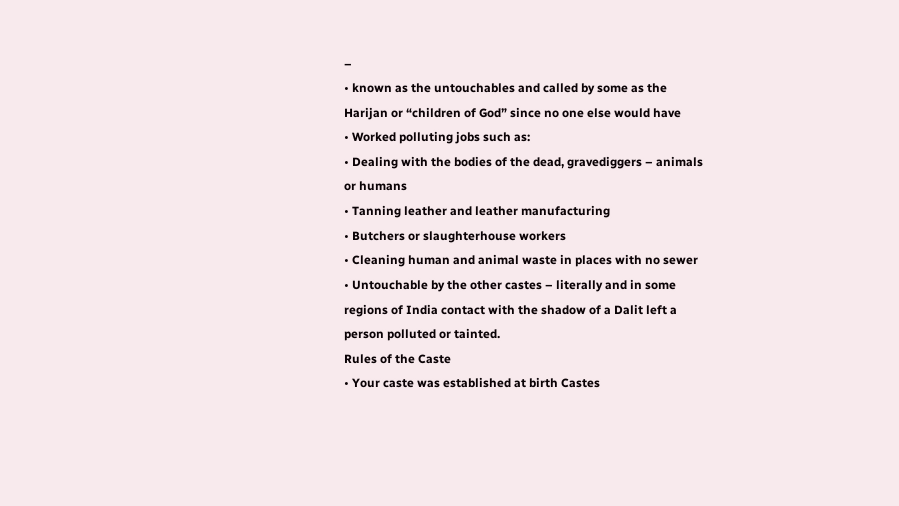–
• known as the untouchables and called by some as the
Harijan or “children of God” since no one else would have
• Worked polluting jobs such as:
• Dealing with the bodies of the dead, gravediggers – animals
or humans
• Tanning leather and leather manufacturing
• Butchers or slaughterhouse workers
• Cleaning human and animal waste in places with no sewer
• Untouchable by the other castes – literally and in some
regions of India contact with the shadow of a Dalit left a
person polluted or tainted.
Rules of the Caste
• Your caste was established at birth Castes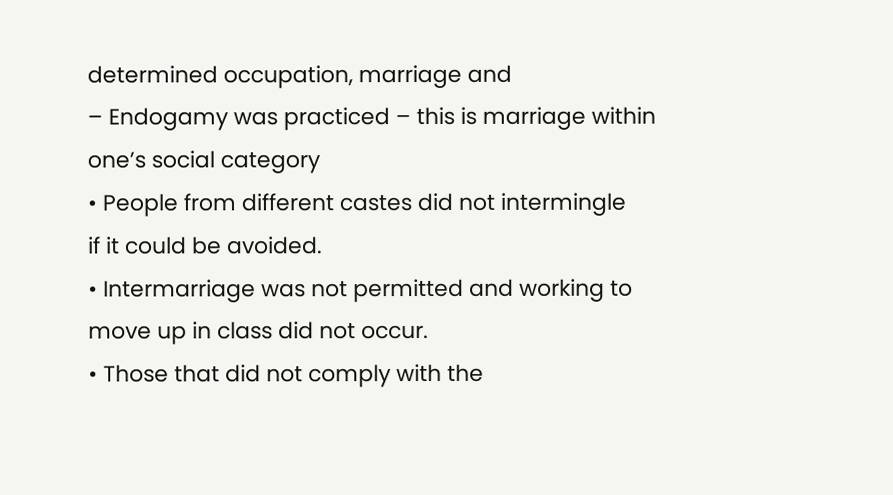determined occupation, marriage and
– Endogamy was practiced – this is marriage within
one’s social category
• People from different castes did not intermingle
if it could be avoided.
• Intermarriage was not permitted and working to
move up in class did not occur.
• Those that did not comply with the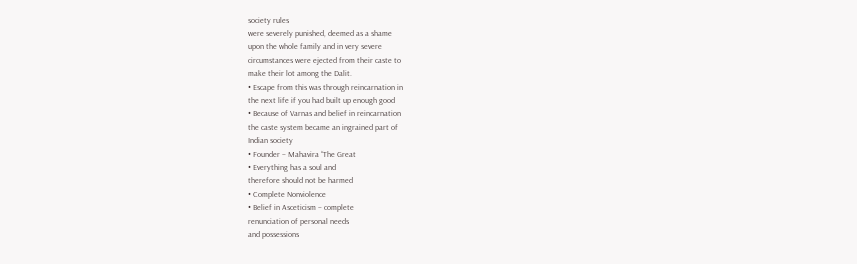society rules
were severely punished, deemed as a shame
upon the whole family and in very severe
circumstances were ejected from their caste to
make their lot among the Dalit.
• Escape from this was through reincarnation in
the next life if you had built up enough good
• Because of Varnas and belief in reincarnation
the caste system became an ingrained part of
Indian society
• Founder – Mahavira “The Great
• Everything has a soul and
therefore should not be harmed
• Complete Nonviolence
• Belief in Asceticism – complete
renunciation of personal needs
and possessions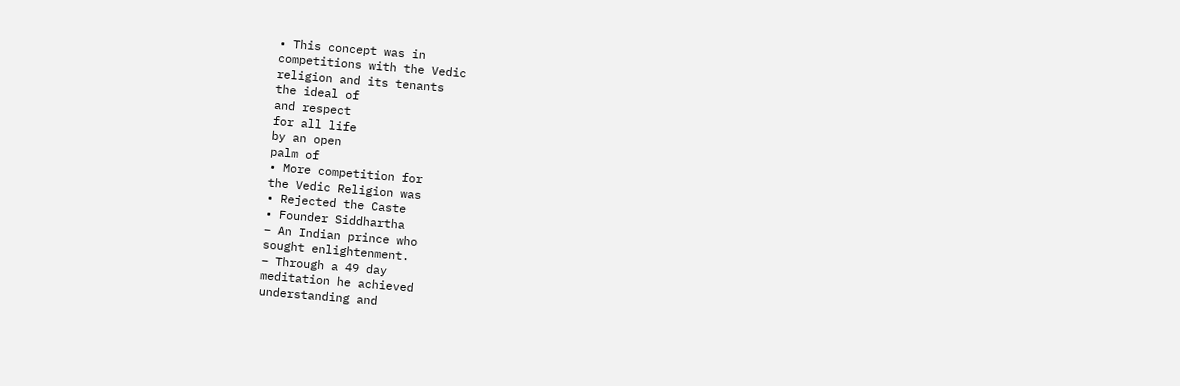• This concept was in
competitions with the Vedic
religion and its tenants
the ideal of
and respect
for all life
by an open
palm of
• More competition for
the Vedic Religion was
• Rejected the Caste
• Founder Siddhartha
– An Indian prince who
sought enlightenment.
– Through a 49 day
meditation he achieved
understanding and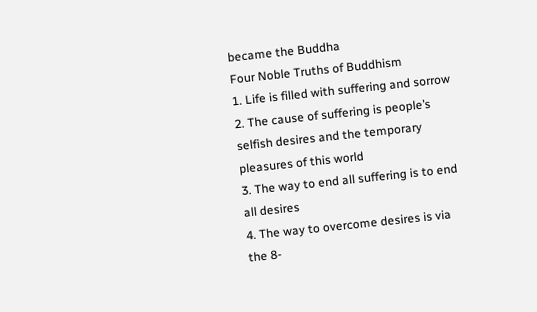became the Buddha
Four Noble Truths of Buddhism
1. Life is filled with suffering and sorrow
2. The cause of suffering is people’s
selfish desires and the temporary
pleasures of this world
3. The way to end all suffering is to end
all desires
4. The way to overcome desires is via
the 8-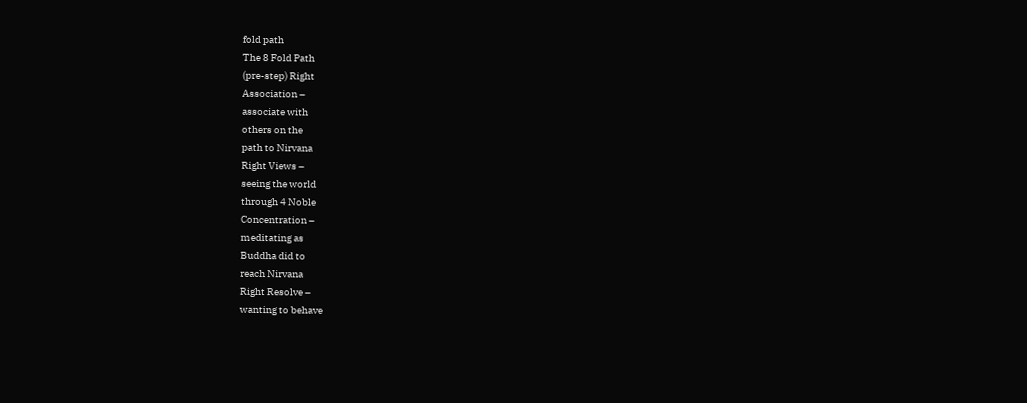fold path
The 8 Fold Path
(pre-step) Right
Association –
associate with
others on the
path to Nirvana
Right Views –
seeing the world
through 4 Noble
Concentration –
meditating as
Buddha did to
reach Nirvana
Right Resolve –
wanting to behave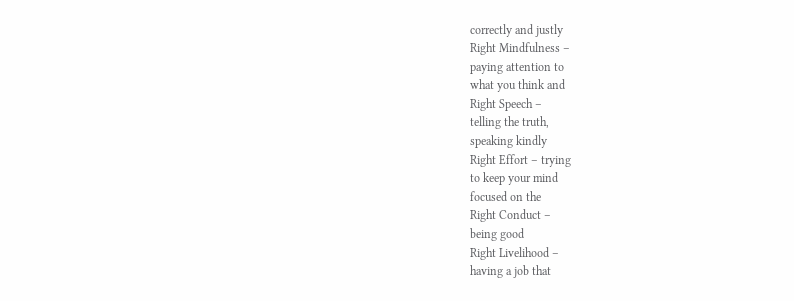correctly and justly
Right Mindfulness –
paying attention to
what you think and
Right Speech –
telling the truth,
speaking kindly
Right Effort – trying
to keep your mind
focused on the
Right Conduct –
being good
Right Livelihood –
having a job that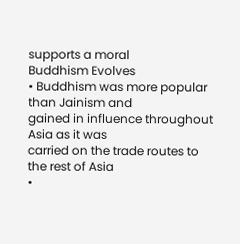supports a moral
Buddhism Evolves
• Buddhism was more popular than Jainism and
gained in influence throughout Asia as it was
carried on the trade routes to the rest of Asia
•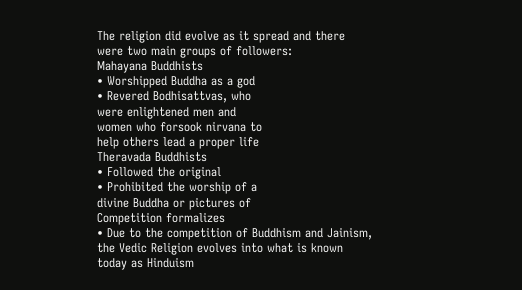The religion did evolve as it spread and there
were two main groups of followers:
Mahayana Buddhists
• Worshipped Buddha as a god
• Revered Bodhisattvas, who
were enlightened men and
women who forsook nirvana to
help others lead a proper life
Theravada Buddhists
• Followed the original
• Prohibited the worship of a
divine Buddha or pictures of
Competition formalizes
• Due to the competition of Buddhism and Jainism,
the Vedic Religion evolves into what is known
today as Hinduism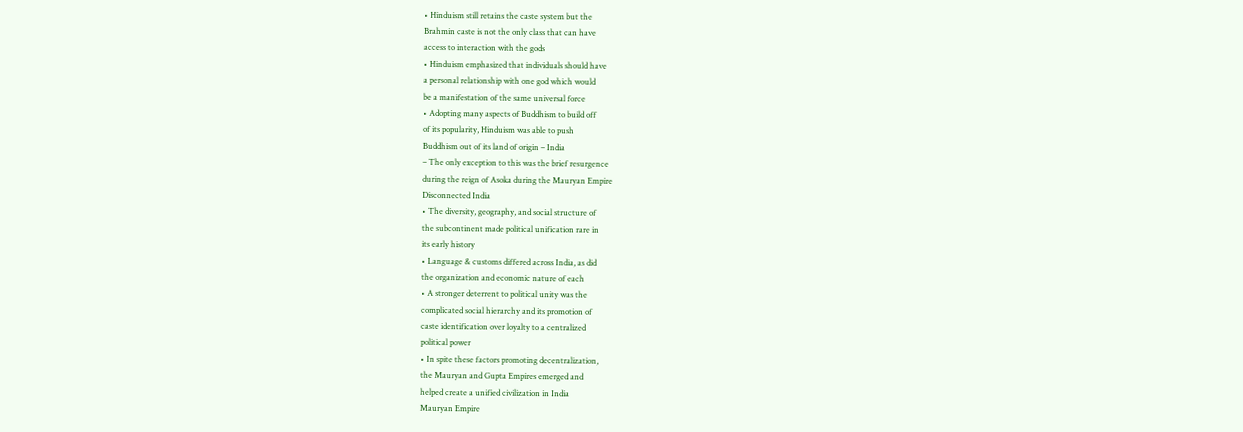• Hinduism still retains the caste system but the
Brahmin caste is not the only class that can have
access to interaction with the gods
• Hinduism emphasized that individuals should have
a personal relationship with one god which would
be a manifestation of the same universal force
• Adopting many aspects of Buddhism to build off
of its popularity, Hinduism was able to push
Buddhism out of its land of origin – India
– The only exception to this was the brief resurgence
during the reign of Asoka during the Mauryan Empire
Disconnected India
• The diversity, geography, and social structure of
the subcontinent made political unification rare in
its early history
• Language & customs differed across India, as did
the organization and economic nature of each
• A stronger deterrent to political unity was the
complicated social hierarchy and its promotion of
caste identification over loyalty to a centralized
political power
• In spite these factors promoting decentralization,
the Mauryan and Gupta Empires emerged and
helped create a unified civilization in India
Mauryan Empire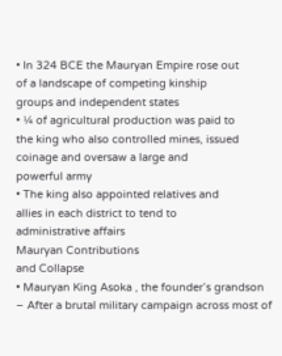• In 324 BCE the Mauryan Empire rose out
of a landscape of competing kinship
groups and independent states
• ¼ of agricultural production was paid to
the king who also controlled mines, issued
coinage and oversaw a large and
powerful army
• The king also appointed relatives and
allies in each district to tend to
administrative affairs
Mauryan Contributions
and Collapse
• Mauryan King Asoka , the founder’s grandson
– After a brutal military campaign across most of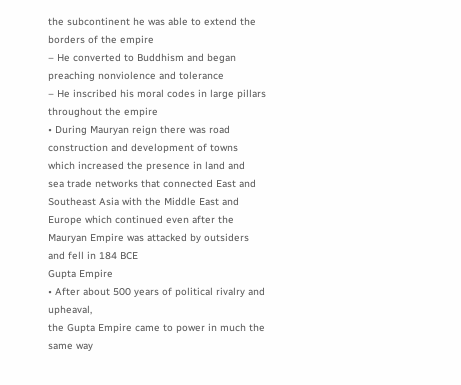the subcontinent he was able to extend the
borders of the empire
– He converted to Buddhism and began
preaching nonviolence and tolerance
– He inscribed his moral codes in large pillars
throughout the empire
• During Mauryan reign there was road
construction and development of towns
which increased the presence in land and
sea trade networks that connected East and
Southeast Asia with the Middle East and
Europe which continued even after the
Mauryan Empire was attacked by outsiders
and fell in 184 BCE
Gupta Empire
• After about 500 years of political rivalry and upheaval,
the Gupta Empire came to power in much the same way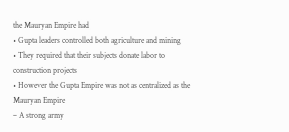the Mauryan Empire had
• Gupta leaders controlled both agriculture and mining
• They required that their subjects donate labor to
construction projects
• However the Gupta Empire was not as centralized as the
Mauryan Empire
– A strong army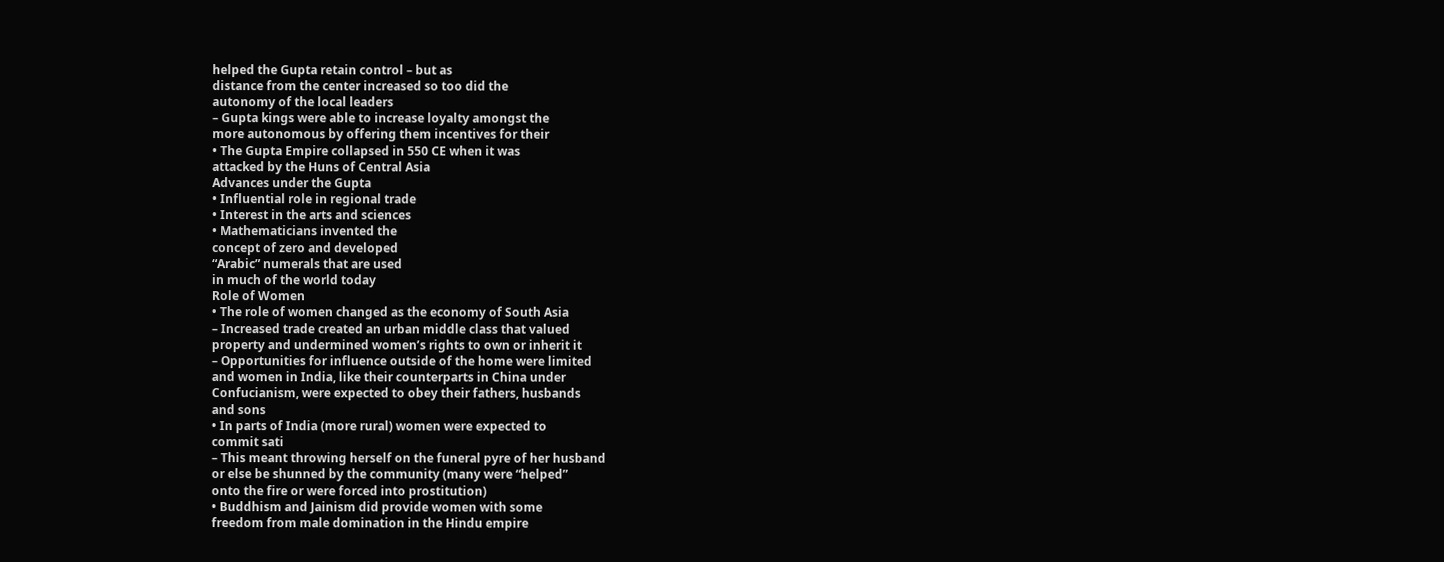helped the Gupta retain control – but as
distance from the center increased so too did the
autonomy of the local leaders
– Gupta kings were able to increase loyalty amongst the
more autonomous by offering them incentives for their
• The Gupta Empire collapsed in 550 CE when it was
attacked by the Huns of Central Asia
Advances under the Gupta
• Influential role in regional trade
• Interest in the arts and sciences
• Mathematicians invented the
concept of zero and developed
“Arabic” numerals that are used
in much of the world today
Role of Women
• The role of women changed as the economy of South Asia
– Increased trade created an urban middle class that valued
property and undermined women’s rights to own or inherit it
– Opportunities for influence outside of the home were limited
and women in India, like their counterparts in China under
Confucianism, were expected to obey their fathers, husbands
and sons
• In parts of India (more rural) women were expected to
commit sati
– This meant throwing herself on the funeral pyre of her husband
or else be shunned by the community (many were “helped”
onto the fire or were forced into prostitution)
• Buddhism and Jainism did provide women with some
freedom from male domination in the Hindu empire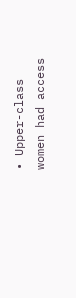• Upper-class women had access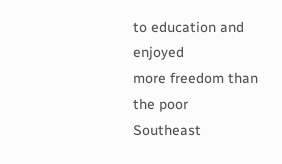to education and enjoyed
more freedom than the poor
Southeast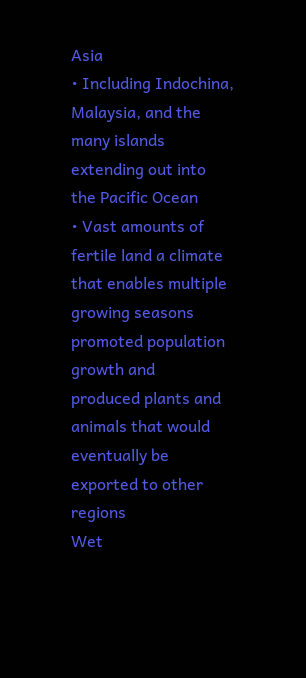Asia
• Including Indochina, Malaysia, and the many islands
extending out into the Pacific Ocean
• Vast amounts of fertile land a climate that enables multiple
growing seasons promoted population growth and
produced plants and animals that would eventually be
exported to other regions
Wet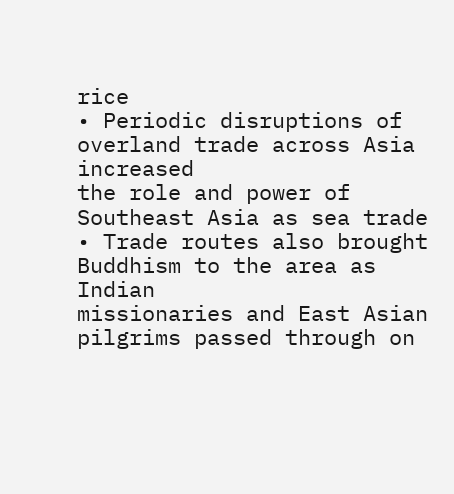rice
• Periodic disruptions of overland trade across Asia increased
the role and power of Southeast Asia as sea trade
• Trade routes also brought Buddhism to the area as Indian
missionaries and East Asian pilgrims passed through on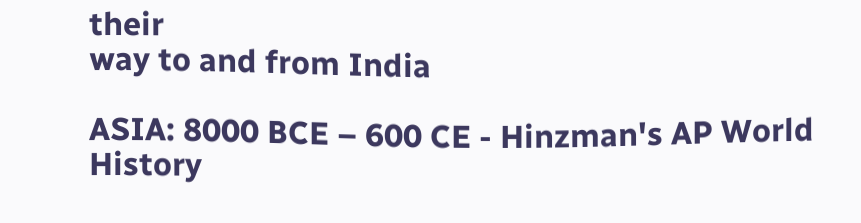their
way to and from India

ASIA: 8000 BCE – 600 CE - Hinzman's AP World History